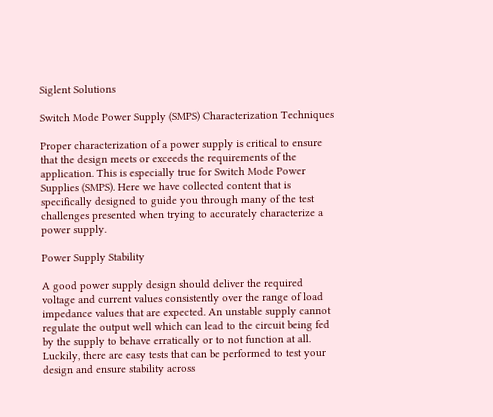Siglent Solutions

Switch Mode Power Supply (SMPS) Characterization Techniques

Proper characterization of a power supply is critical to ensure that the design meets or exceeds the requirements of the application. This is especially true for Switch Mode Power Supplies (SMPS). Here we have collected content that is specifically designed to guide you through many of the test challenges presented when trying to accurately characterize a power supply.

Power Supply Stability

A good power supply design should deliver the required voltage and current values consistently over the range of load impedance values that are expected. An unstable supply cannot regulate the output well which can lead to the circuit being fed by the supply to behave erratically or to not function at all. Luckily, there are easy tests that can be performed to test your design and ensure stability across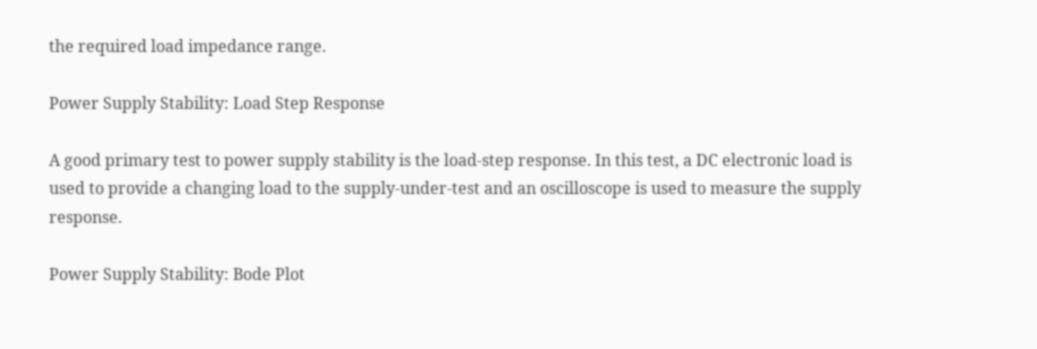the required load impedance range.

Power Supply Stability: Load Step Response

A good primary test to power supply stability is the load-step response. In this test, a DC electronic load is used to provide a changing load to the supply-under-test and an oscilloscope is used to measure the supply response.

Power Supply Stability: Bode Plot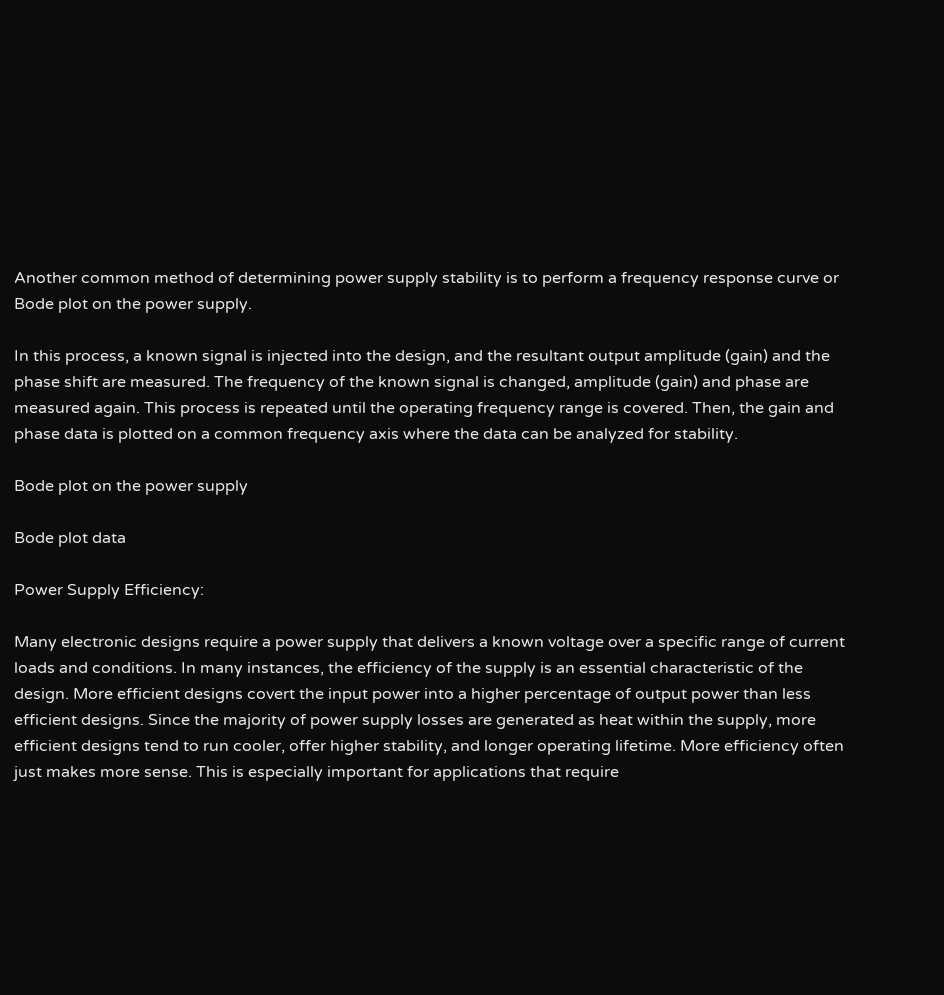Another common method of determining power supply stability is to perform a frequency response curve or Bode plot on the power supply.

In this process, a known signal is injected into the design, and the resultant output amplitude (gain) and the phase shift are measured. The frequency of the known signal is changed, amplitude (gain) and phase are measured again. This process is repeated until the operating frequency range is covered. Then, the gain and phase data is plotted on a common frequency axis where the data can be analyzed for stability.

Bode plot on the power supply

Bode plot data

Power Supply Efficiency:

Many electronic designs require a power supply that delivers a known voltage over a specific range of current loads and conditions. In many instances, the efficiency of the supply is an essential characteristic of the design. More efficient designs covert the input power into a higher percentage of output power than less efficient designs. Since the majority of power supply losses are generated as heat within the supply, more efficient designs tend to run cooler, offer higher stability, and longer operating lifetime. More efficiency often just makes more sense. This is especially important for applications that require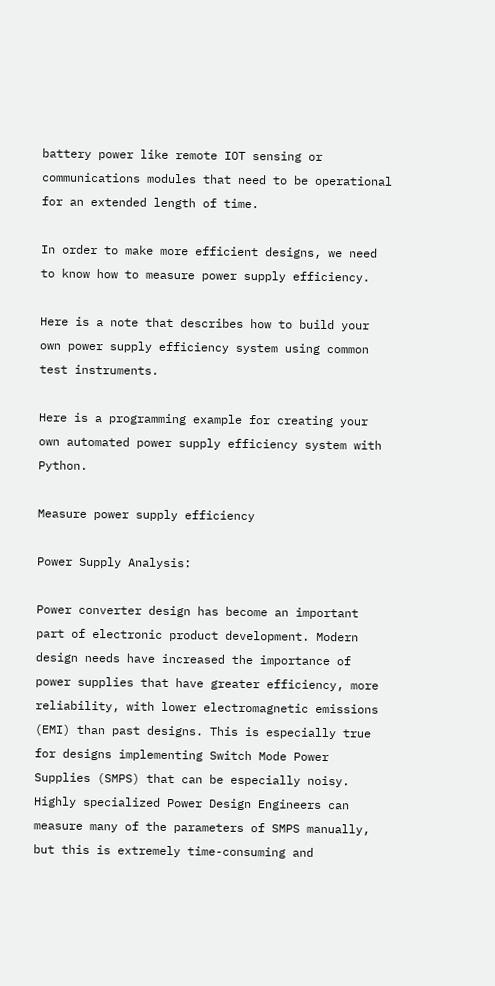battery power like remote IOT sensing or communications modules that need to be operational for an extended length of time.

In order to make more efficient designs, we need to know how to measure power supply efficiency.

Here is a note that describes how to build your own power supply efficiency system using common test instruments.

Here is a programming example for creating your own automated power supply efficiency system with Python.

Measure power supply efficiency

Power Supply Analysis:

Power converter design has become an important part of electronic product development. Modern design needs have increased the importance of power supplies that have greater efficiency, more reliability, with lower electromagnetic emissions (EMI) than past designs. This is especially true for designs implementing Switch Mode Power Supplies (SMPS) that can be especially noisy. Highly specialized Power Design Engineers can measure many of the parameters of SMPS manually, but this is extremely time-consuming and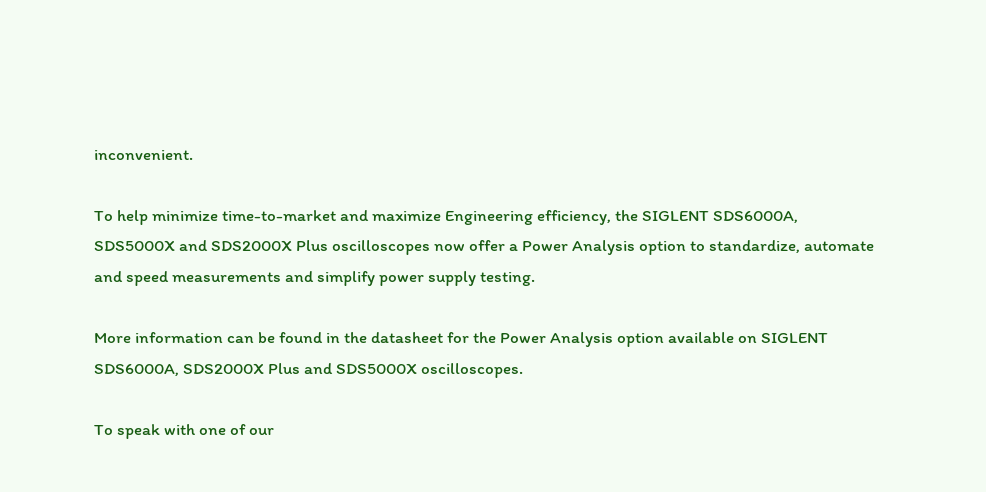inconvenient.

To help minimize time-to-market and maximize Engineering efficiency, the SIGLENT SDS6000A, SDS5000X and SDS2000X Plus oscilloscopes now offer a Power Analysis option to standardize, automate and speed measurements and simplify power supply testing.

More information can be found in the datasheet for the Power Analysis option available on SIGLENT SDS6000A, SDS2000X Plus and SDS5000X oscilloscopes.

To speak with one of our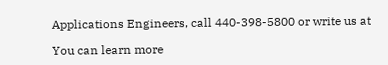Applications Engineers, call 440-398-5800 or write us at

You can learn more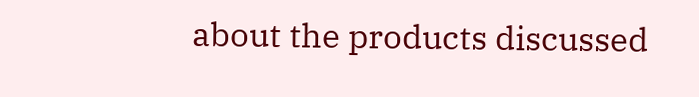about the products discussed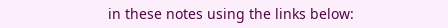in these notes using the links below: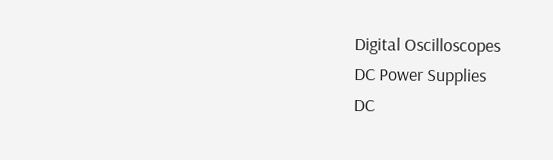Digital Oscilloscopes
DC Power Supplies
DC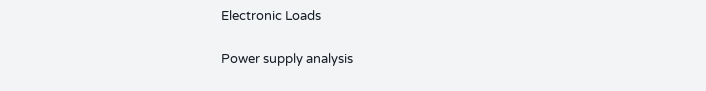Electronic Loads

Power supply analysis